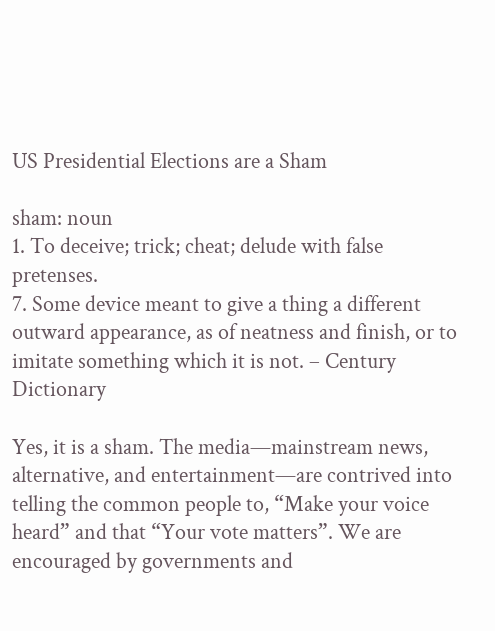US Presidential Elections are a Sham

sham: noun
1. To deceive; trick; cheat; delude with false pretenses.
7. Some device meant to give a thing a different outward appearance, as of neatness and finish, or to imitate something which it is not. – Century Dictionary

Yes, it is a sham. The media—mainstream news, alternative, and entertainment—are contrived into telling the common people to, “Make your voice heard” and that “Your vote matters”. We are encouraged by governments and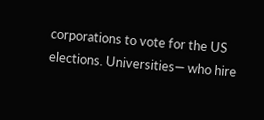corporations to vote for the US elections. Universities— who hire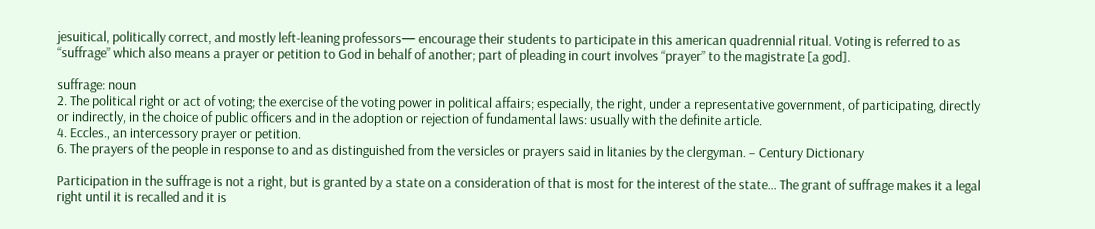jesuitical, politically correct, and mostly left-leaning professors— encourage their students to participate in this american quadrennial ritual. Voting is referred to as “suffrage” which also means a prayer or petition to God in behalf of another; part of pleading in court involves “prayer” to the magistrate [a god].

suffrage: noun
2. The political right or act of voting; the exercise of the voting power in political affairs; especially, the right, under a representative government, of participating, directly or indirectly, in the choice of public officers and in the adoption or rejection of fundamental laws: usually with the definite article.
4. Eccles., an intercessory prayer or petition.
6. The prayers of the people in response to and as distinguished from the versicles or prayers said in litanies by the clergyman. – Century Dictionary

Participation in the suffrage is not a right, but is granted by a state on a consideration of that is most for the interest of the state… The grant of suffrage makes it a legal right until it is recalled and it is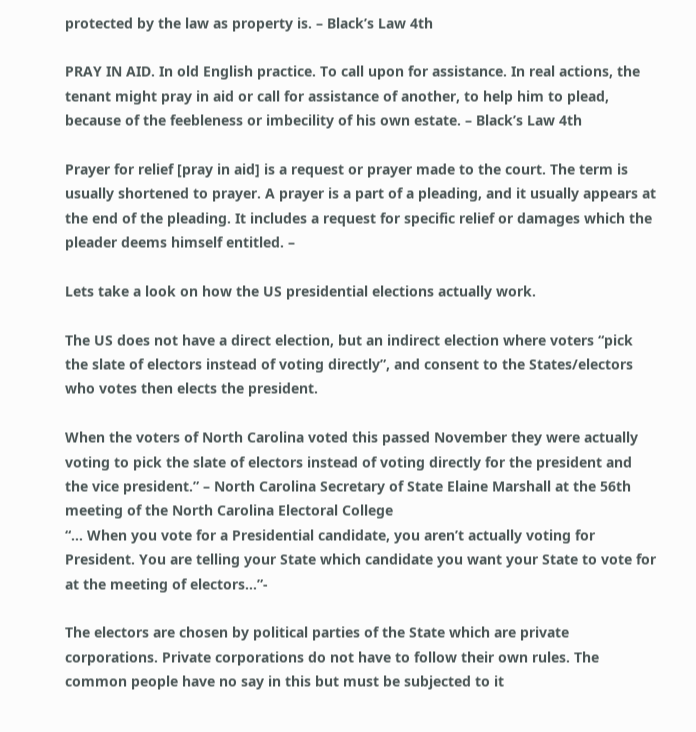protected by the law as property is. – Black’s Law 4th

PRAY IN AID. In old English practice. To call upon for assistance. In real actions, the tenant might pray in aid or call for assistance of another, to help him to plead, because of the feebleness or imbecility of his own estate. – Black’s Law 4th

Prayer for relief [pray in aid] is a request or prayer made to the court. The term is usually shortened to prayer. A prayer is a part of a pleading, and it usually appears at the end of the pleading. It includes a request for specific relief or damages which the pleader deems himself entitled. –

Lets take a look on how the US presidential elections actually work.

The US does not have a direct election, but an indirect election where voters “pick the slate of electors instead of voting directly”, and consent to the States/electors who votes then elects the president.

When the voters of North Carolina voted this passed November they were actually voting to pick the slate of electors instead of voting directly for the president and the vice president.” – North Carolina Secretary of State Elaine Marshall at the 56th meeting of the North Carolina Electoral College
“… When you vote for a Presidential candidate, you aren’t actually voting for President. You are telling your State which candidate you want your State to vote for at the meeting of electors…”-

The electors are chosen by political parties of the State which are private corporations. Private corporations do not have to follow their own rules. The common people have no say in this but must be subjected to it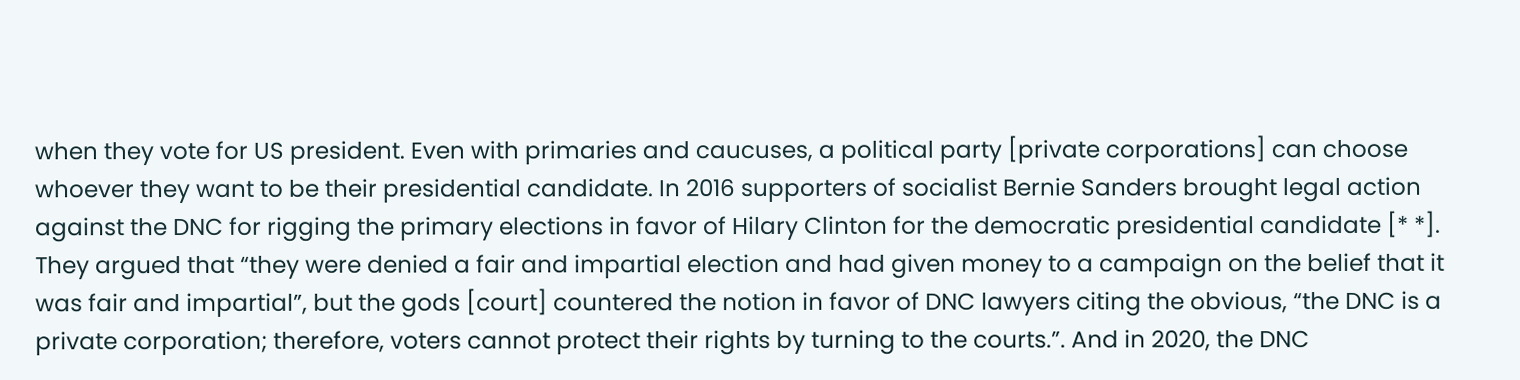when they vote for US president. Even with primaries and caucuses, a political party [private corporations] can choose whoever they want to be their presidential candidate. In 2016 supporters of socialist Bernie Sanders brought legal action against the DNC for rigging the primary elections in favor of Hilary Clinton for the democratic presidential candidate [* *]. They argued that “they were denied a fair and impartial election and had given money to a campaign on the belief that it was fair and impartial”, but the gods [court] countered the notion in favor of DNC lawyers citing the obvious, “the DNC is a private corporation; therefore, voters cannot protect their rights by turning to the courts.”. And in 2020, the DNC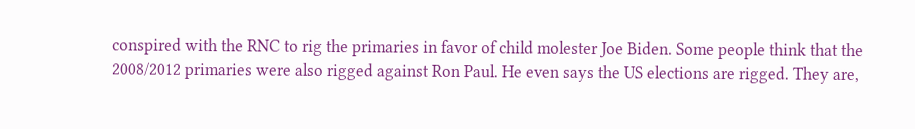conspired with the RNC to rig the primaries in favor of child molester Joe Biden. Some people think that the 2008/2012 primaries were also rigged against Ron Paul. He even says the US elections are rigged. They are,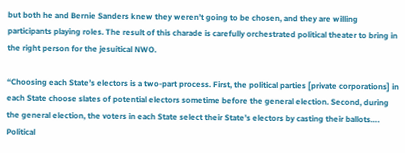but both he and Bernie Sanders knew they weren’t going to be chosen, and they are willing participants playing roles. The result of this charade is carefully orchestrated political theater to bring in the right person for the jesuitical NWO.

“Choosing each State’s electors is a two-part process. First, the political parties [private corporations] in each State choose slates of potential electors sometime before the general election. Second, during the general election, the voters in each State select their State’s electors by casting their ballots…. Political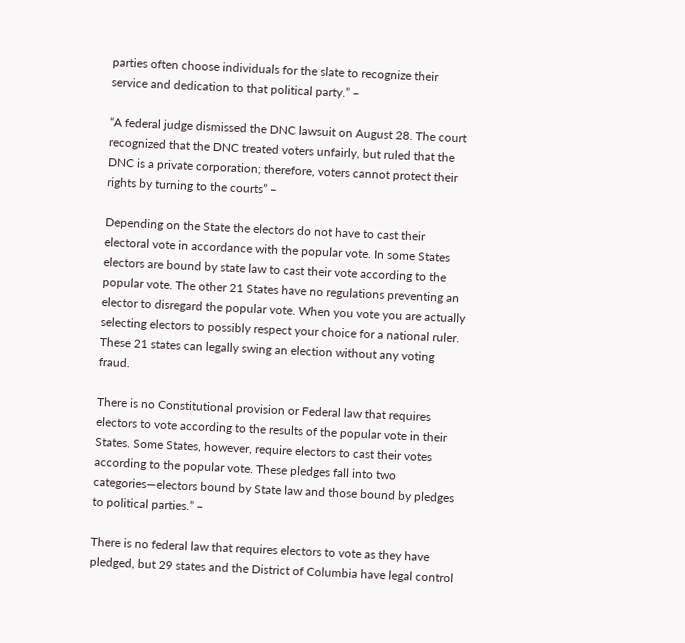parties often choose individuals for the slate to recognize their service and dedication to that political party.” –

“A federal judge dismissed the DNC lawsuit on August 28. The court recognized that the DNC treated voters unfairly, but ruled that the DNC is a private corporation; therefore, voters cannot protect their rights by turning to the courts” –

Depending on the State the electors do not have to cast their electoral vote in accordance with the popular vote. In some States electors are bound by state law to cast their vote according to the popular vote. The other 21 States have no regulations preventing an elector to disregard the popular vote. When you vote you are actually selecting electors to possibly respect your choice for a national ruler. These 21 states can legally swing an election without any voting fraud.

There is no Constitutional provision or Federal law that requires electors to vote according to the results of the popular vote in their States. Some States, however, require electors to cast their votes according to the popular vote. These pledges fall into two categories—electors bound by State law and those bound by pledges to political parties.” –

There is no federal law that requires electors to vote as they have pledged, but 29 states and the District of Columbia have legal control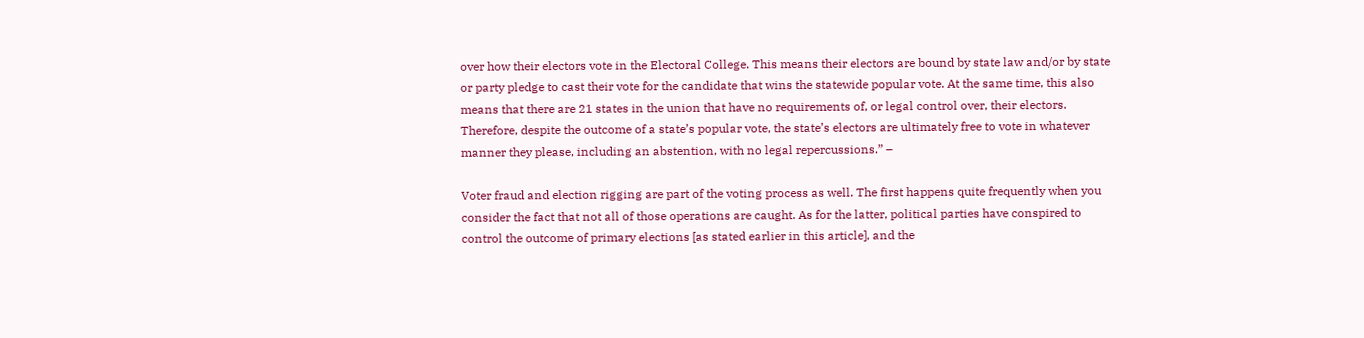over how their electors vote in the Electoral College. This means their electors are bound by state law and/or by state or party pledge to cast their vote for the candidate that wins the statewide popular vote. At the same time, this also means that there are 21 states in the union that have no requirements of, or legal control over, their electors. Therefore, despite the outcome of a state’s popular vote, the state’s electors are ultimately free to vote in whatever manner they please, including an abstention, with no legal repercussions.” –

Voter fraud and election rigging are part of the voting process as well. The first happens quite frequently when you consider the fact that not all of those operations are caught. As for the latter, political parties have conspired to control the outcome of primary elections [as stated earlier in this article], and the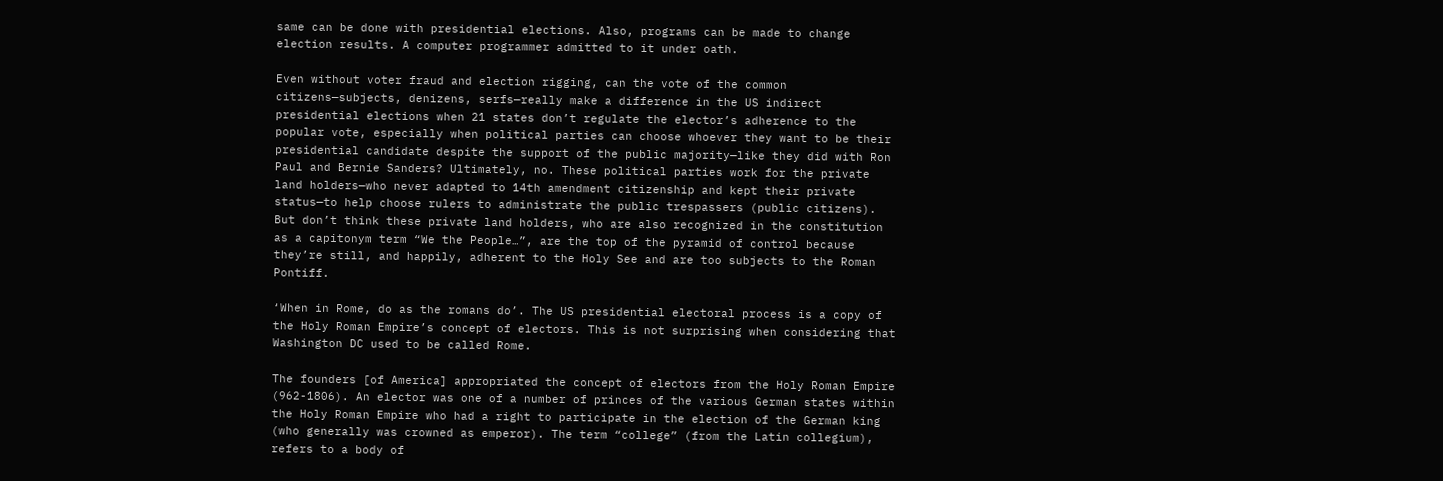same can be done with presidential elections. Also, programs can be made to change election results. A computer programmer admitted to it under oath.

Even without voter fraud and election rigging, can the vote of the common citizens—subjects, denizens, serfs—really make a difference in the US indirect presidential elections when 21 states don’t regulate the elector’s adherence to the popular vote, especially when political parties can choose whoever they want to be their presidential candidate despite the support of the public majority—like they did with Ron Paul and Bernie Sanders? Ultimately, no. These political parties work for the private land holders—who never adapted to 14th amendment citizenship and kept their private status—to help choose rulers to administrate the public trespassers (public citizens). But don’t think these private land holders, who are also recognized in the constitution as a capitonym term “We the People…”, are the top of the pyramid of control because they’re still, and happily, adherent to the Holy See and are too subjects to the Roman Pontiff.

‘When in Rome, do as the romans do’. The US presidential electoral process is a copy of the Holy Roman Empire’s concept of electors. This is not surprising when considering that Washington DC used to be called Rome.

The founders [of America] appropriated the concept of electors from the Holy Roman Empire (962-1806). An elector was one of a number of princes of the various German states within the Holy Roman Empire who had a right to participate in the election of the German king (who generally was crowned as emperor). The term “college” (from the Latin collegium), refers to a body of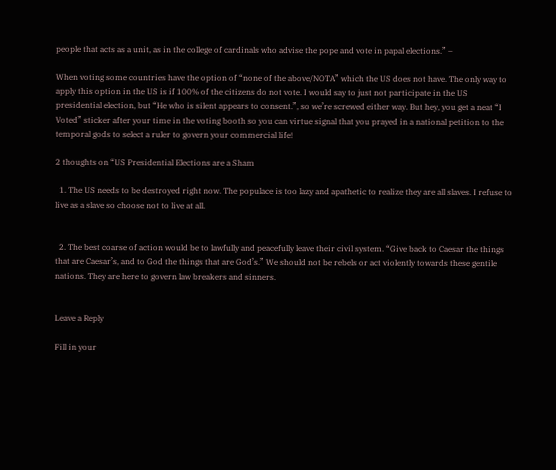people that acts as a unit, as in the college of cardinals who advise the pope and vote in papal elections.” –

When voting some countries have the option of “none of the above/NOTA” which the US does not have. The only way to apply this option in the US is if 100% of the citizens do not vote. I would say to just not participate in the US presidential election, but “He who is silent appears to consent.”, so we’re screwed either way. But hey, you get a neat “I Voted” sticker after your time in the voting booth so you can virtue signal that you prayed in a national petition to the temporal gods to select a ruler to govern your commercial life!

2 thoughts on “US Presidential Elections are a Sham

  1. The US needs to be destroyed right now. The populace is too lazy and apathetic to realize they are all slaves. I refuse to live as a slave so choose not to live at all.


  2. The best coarse of action would be to lawfully and peacefully leave their civil system. “Give back to Caesar the things that are Caesar’s, and to God the things that are God’s.” We should not be rebels or act violently towards these gentile nations. They are here to govern law breakers and sinners.


Leave a Reply

Fill in your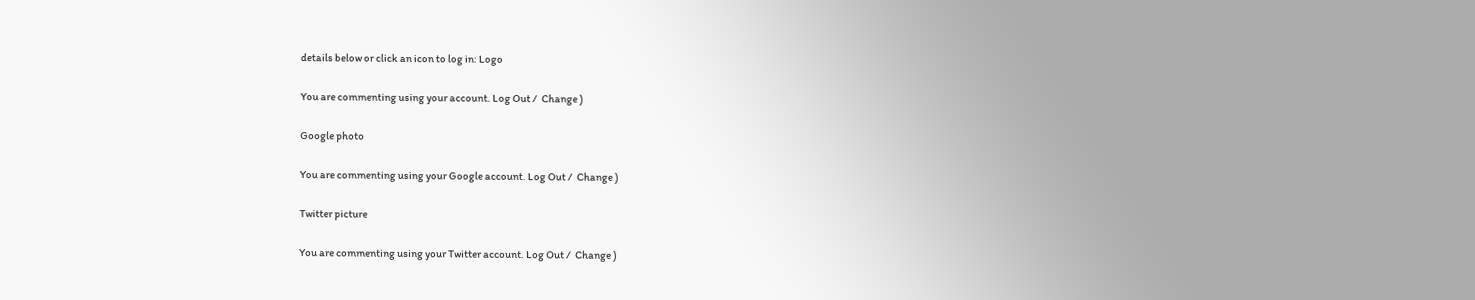details below or click an icon to log in: Logo

You are commenting using your account. Log Out /  Change )

Google photo

You are commenting using your Google account. Log Out /  Change )

Twitter picture

You are commenting using your Twitter account. Log Out /  Change )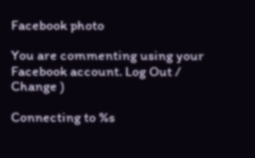Facebook photo

You are commenting using your Facebook account. Log Out /  Change )

Connecting to %s